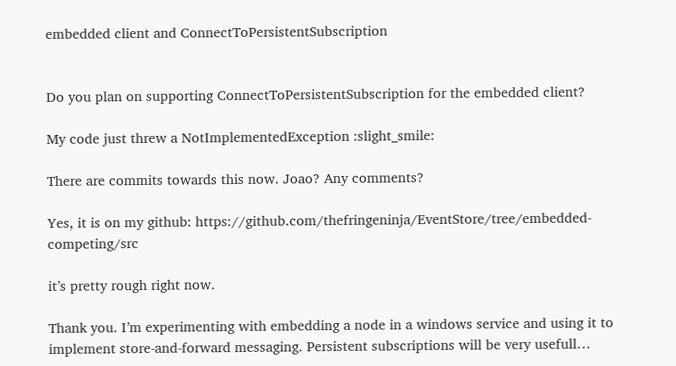embedded client and ConnectToPersistentSubscription


Do you plan on supporting ConnectToPersistentSubscription for the embedded client?

My code just threw a NotImplementedException :slight_smile:

There are commits towards this now. Joao? Any comments?

Yes, it is on my github: https://github.com/thefringeninja/EventStore/tree/embedded-competing/src

it’s pretty rough right now.

Thank you. I’m experimenting with embedding a node in a windows service and using it to implement store-and-forward messaging. Persistent subscriptions will be very usefull…